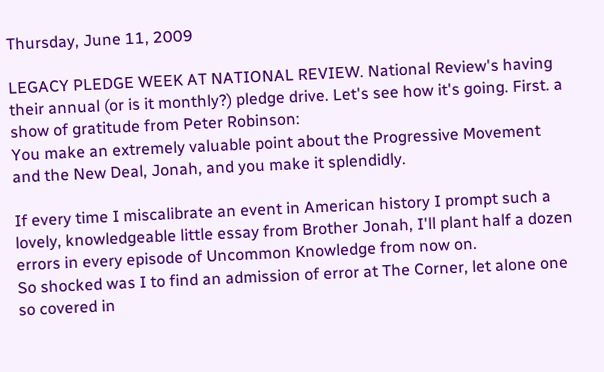Thursday, June 11, 2009

LEGACY PLEDGE WEEK AT NATIONAL REVIEW. National Review's having their annual (or is it monthly?) pledge drive. Let's see how it's going. First. a show of gratitude from Peter Robinson:
You make an extremely valuable point about the Progressive Movement and the New Deal, Jonah, and you make it splendidly.

If every time I miscalibrate an event in American history I prompt such a lovely, knowledgeable little essay from Brother Jonah, I'll plant half a dozen errors in every episode of Uncommon Knowledge from now on.
So shocked was I to find an admission of error at The Corner, let alone one so covered in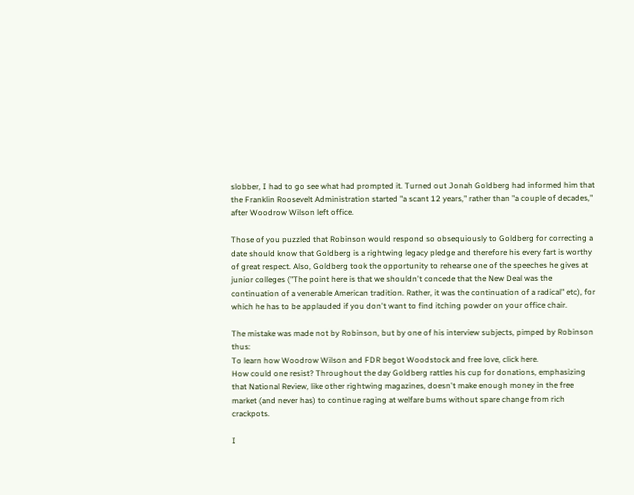slobber, I had to go see what had prompted it. Turned out Jonah Goldberg had informed him that the Franklin Roosevelt Administration started "a scant 12 years," rather than "a couple of decades," after Woodrow Wilson left office.

Those of you puzzled that Robinson would respond so obsequiously to Goldberg for correcting a date should know that Goldberg is a rightwing legacy pledge and therefore his every fart is worthy of great respect. Also, Goldberg took the opportunity to rehearse one of the speeches he gives at junior colleges ("The point here is that we shouldn't concede that the New Deal was the continuation of a venerable American tradition. Rather, it was the continuation of a radical" etc), for which he has to be applauded if you don't want to find itching powder on your office chair.

The mistake was made not by Robinson, but by one of his interview subjects, pimped by Robinson thus:
To learn how Woodrow Wilson and FDR begot Woodstock and free love, click here.
How could one resist? Throughout the day Goldberg rattles his cup for donations, emphasizing that National Review, like other rightwing magazines, doesn't make enough money in the free market (and never has) to continue raging at welfare bums without spare change from rich crackpots.

I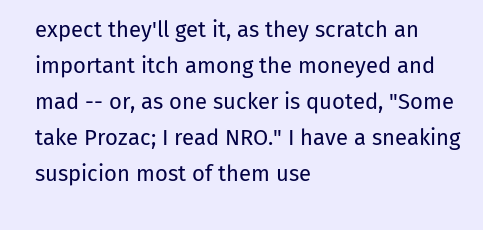expect they'll get it, as they scratch an important itch among the moneyed and mad -- or, as one sucker is quoted, "Some take Prozac; I read NRO." I have a sneaking suspicion most of them use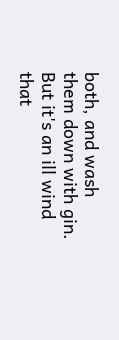both, and wash them down with gin. But it's an ill wind that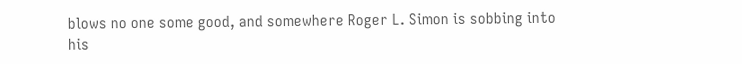blows no one some good, and somewhere Roger L. Simon is sobbing into his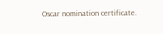Oscar nomination certificate.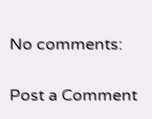No comments:

Post a Comment